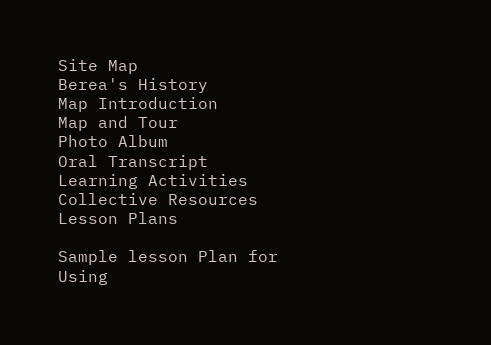Site Map
Berea's History
Map Introduction
Map and Tour
Photo Album
Oral Transcript
Learning Activities
Collective Resources
Lesson Plans

Sample lesson Plan for Using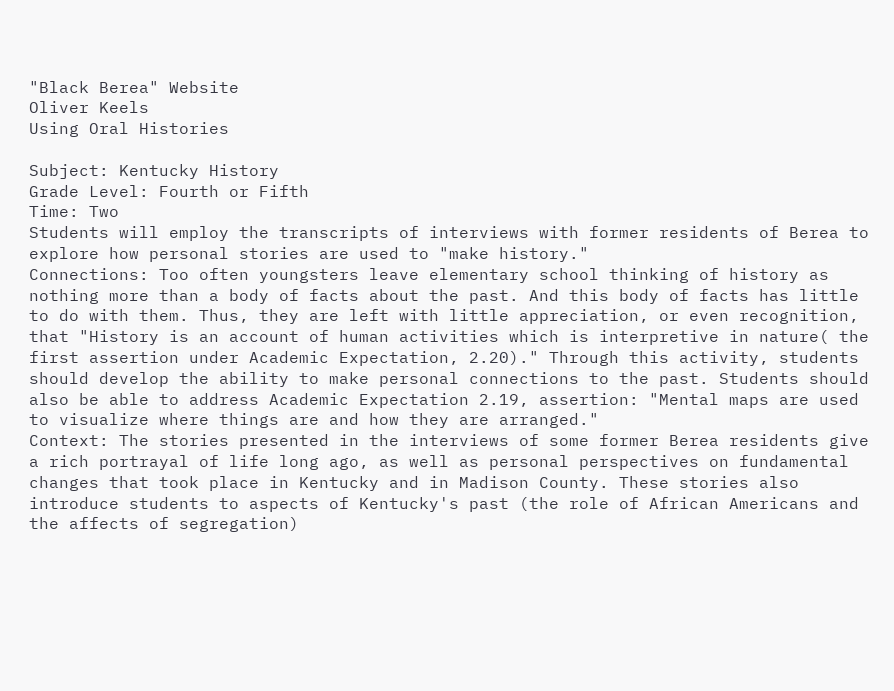"Black Berea" Website
Oliver Keels
Using Oral Histories

Subject: Kentucky History
Grade Level: Fourth or Fifth
Time: Two
Students will employ the transcripts of interviews with former residents of Berea to explore how personal stories are used to "make history."
Connections: Too often youngsters leave elementary school thinking of history as nothing more than a body of facts about the past. And this body of facts has little to do with them. Thus, they are left with little appreciation, or even recognition, that "History is an account of human activities which is interpretive in nature( the first assertion under Academic Expectation, 2.20)." Through this activity, students should develop the ability to make personal connections to the past. Students should also be able to address Academic Expectation 2.19, assertion: "Mental maps are used to visualize where things are and how they are arranged."
Context: The stories presented in the interviews of some former Berea residents give a rich portrayal of life long ago, as well as personal perspectives on fundamental changes that took place in Kentucky and in Madison County. These stories also introduce students to aspects of Kentucky's past (the role of African Americans and the affects of segregation)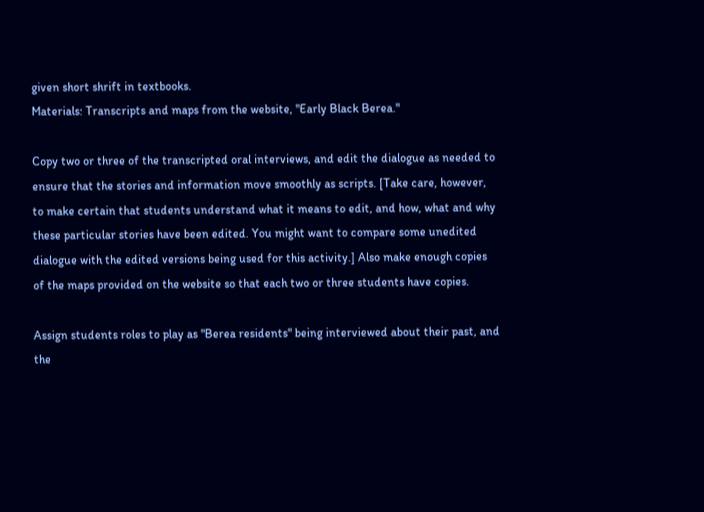given short shrift in textbooks.
Materials: Transcripts and maps from the website, "Early Black Berea."

Copy two or three of the transcripted oral interviews, and edit the dialogue as needed to ensure that the stories and information move smoothly as scripts. [Take care, however, to make certain that students understand what it means to edit, and how, what and why these particular stories have been edited. You might want to compare some unedited dialogue with the edited versions being used for this activity.] Also make enough copies of the maps provided on the website so that each two or three students have copies.

Assign students roles to play as "Berea residents" being interviewed about their past, and the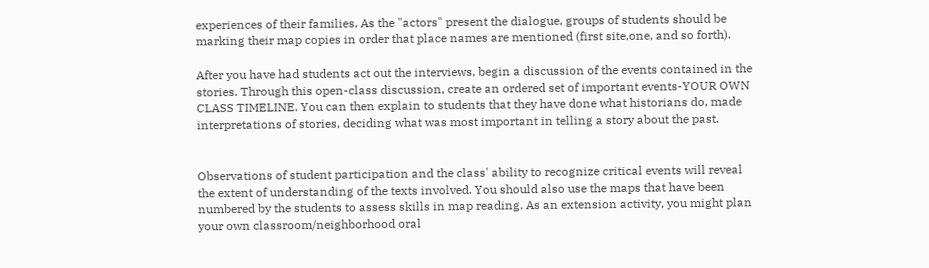experiences of their families. As the "actors" present the dialogue, groups of students should be marking their map copies in order that place names are mentioned (first site,one, and so forth).

After you have had students act out the interviews, begin a discussion of the events contained in the stories. Through this open-class discussion, create an ordered set of important events-YOUR OWN CLASS TIMELINE. You can then explain to students that they have done what historians do, made interpretations of stories, deciding what was most important in telling a story about the past.


Observations of student participation and the class' ability to recognize critical events will reveal the extent of understanding of the texts involved. You should also use the maps that have been numbered by the students to assess skills in map reading. As an extension activity, you might plan your own classroom/neighborhood oral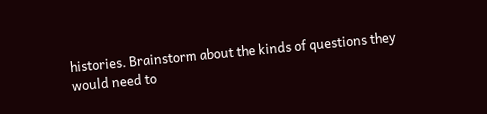histories. Brainstorm about the kinds of questions they would need to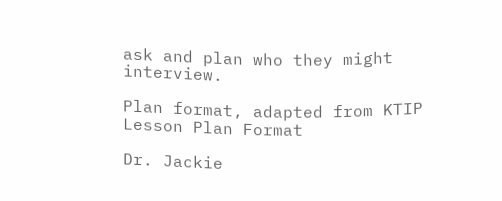ask and plan who they might interview.

Plan format, adapted from KTIP Lesson Plan Format

Dr. Jackie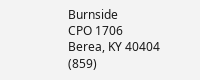Burnside
CPO 1706
Berea, KY 40404
(859)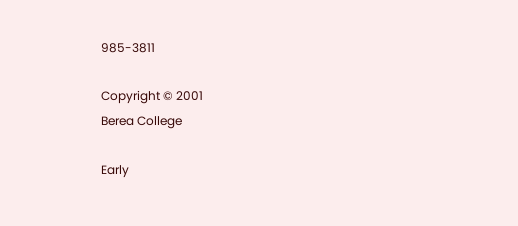985-3811

Copyright © 2001
Berea College

Early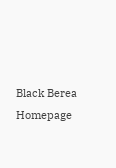Black Berea Homepage